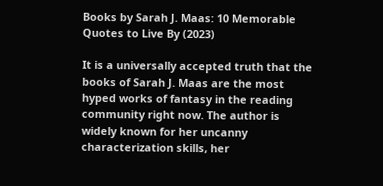Books by Sarah J. Maas: 10 Memorable Quotes to Live By (2023)

It is a universally accepted truth that the books of Sarah J. Maas are the most hyped works of fantasy in the reading community right now. The author is widely known for her uncanny characterization skills, her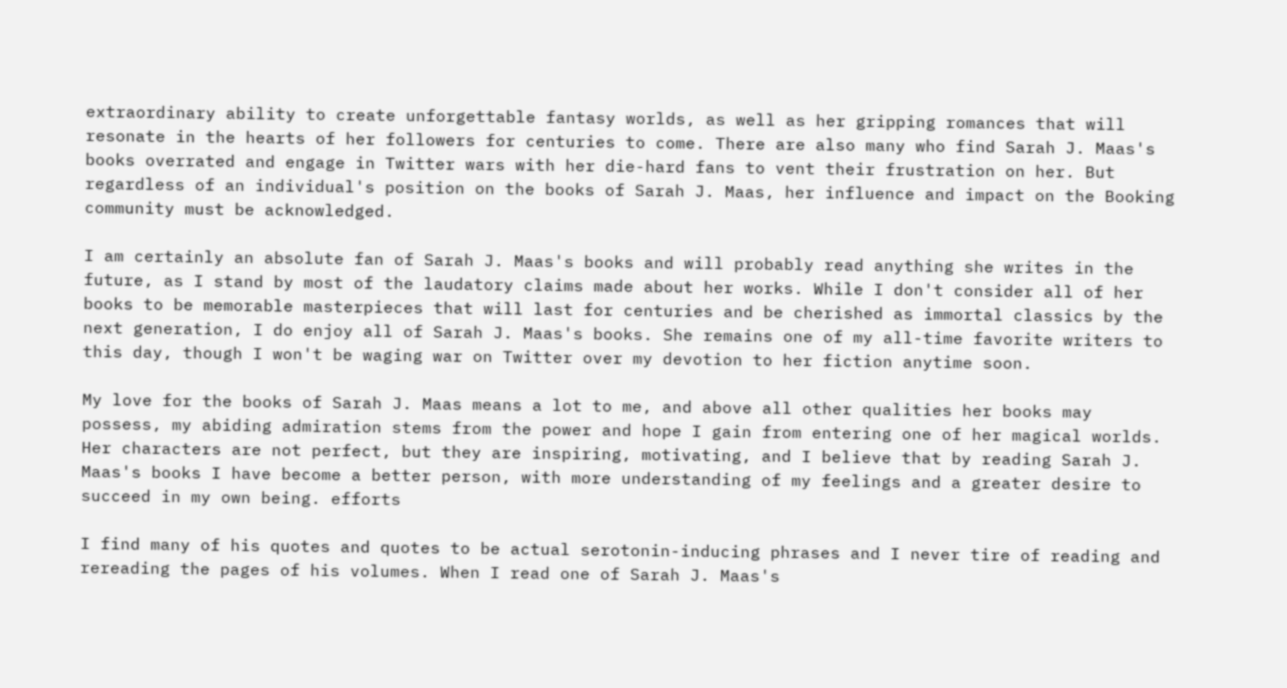extraordinary ability to create unforgettable fantasy worlds, as well as her gripping romances that will resonate in the hearts of her followers for centuries to come. There are also many who find Sarah J. Maas's books overrated and engage in Twitter wars with her die-hard fans to vent their frustration on her. But regardless of an individual's position on the books of Sarah J. Maas, her influence and impact on the Booking community must be acknowledged.

I am certainly an absolute fan of Sarah J. Maas's books and will probably read anything she writes in the future, as I stand by most of the laudatory claims made about her works. While I don't consider all of her books to be memorable masterpieces that will last for centuries and be cherished as immortal classics by the next generation, I do enjoy all of Sarah J. Maas's books. She remains one of my all-time favorite writers to this day, though I won't be waging war on Twitter over my devotion to her fiction anytime soon.

My love for the books of Sarah J. Maas means a lot to me, and above all other qualities her books may possess, my abiding admiration stems from the power and hope I gain from entering one of her magical worlds. Her characters are not perfect, but they are inspiring, motivating, and I believe that by reading Sarah J. Maas's books I have become a better person, with more understanding of my feelings and a greater desire to succeed in my own being. efforts

I find many of his quotes and quotes to be actual serotonin-inducing phrases and I never tire of reading and rereading the pages of his volumes. When I read one of Sarah J. Maas's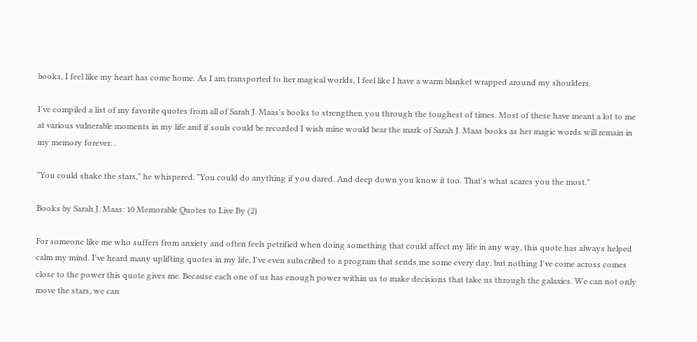books, I feel like my heart has come home. As I am transported to her magical worlds, I feel like I have a warm blanket wrapped around my shoulders.

I've compiled a list of my favorite quotes from all of Sarah J. Maas's books to strengthen you through the toughest of times. Most of these have meant a lot to me at various vulnerable moments in my life and if souls could be recorded I wish mine would bear the mark of Sarah J. Maas books as her magic words will remain in my memory forever. .

"You could shake the stars," he whispered. "You could do anything if you dared. And deep down you know it too. That's what scares you the most."

Books by Sarah J. Maas: 10 Memorable Quotes to Live By (2)

For someone like me who suffers from anxiety and often feels petrified when doing something that could affect my life in any way, this quote has always helped calm my mind. I've heard many uplifting quotes in my life, I've even subscribed to a program that sends me some every day, but nothing I've come across comes close to the power this quote gives me. Because each one of us has enough power within us to make decisions that take us through the galaxies. We can not only move the stars, we can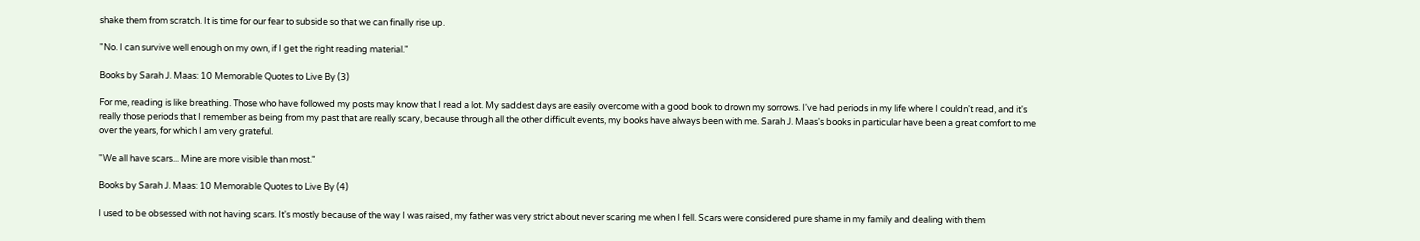shake them from scratch. It is time for our fear to subside so that we can finally rise up.

"No. I can survive well enough on my own, if I get the right reading material."

Books by Sarah J. Maas: 10 Memorable Quotes to Live By (3)

For me, reading is like breathing. Those who have followed my posts may know that I read a lot. My saddest days are easily overcome with a good book to drown my sorrows. I've had periods in my life where I couldn't read, and it's really those periods that I remember as being from my past that are really scary, because through all the other difficult events, my books have always been with me. Sarah J. Maas's books in particular have been a great comfort to me over the years, for which I am very grateful.

"We all have scars... Mine are more visible than most."

Books by Sarah J. Maas: 10 Memorable Quotes to Live By (4)

I used to be obsessed with not having scars. It's mostly because of the way I was raised, my father was very strict about never scaring me when I fell. Scars were considered pure shame in my family and dealing with them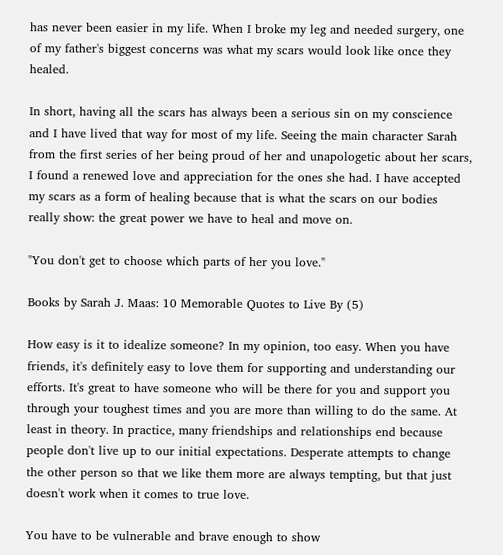has never been easier in my life. When I broke my leg and needed surgery, one of my father's biggest concerns was what my scars would look like once they healed.

In short, having all the scars has always been a serious sin on my conscience and I have lived that way for most of my life. Seeing the main character Sarah from the first series of her being proud of her and unapologetic about her scars, I found a renewed love and appreciation for the ones she had. I have accepted my scars as a form of healing because that is what the scars on our bodies really show: the great power we have to heal and move on.

"You don't get to choose which parts of her you love."

Books by Sarah J. Maas: 10 Memorable Quotes to Live By (5)

How easy is it to idealize someone? In my opinion, too easy. When you have friends, it's definitely easy to love them for supporting and understanding our efforts. It's great to have someone who will be there for you and support you through your toughest times and you are more than willing to do the same. At least in theory. In practice, many friendships and relationships end because people don't live up to our initial expectations. Desperate attempts to change the other person so that we like them more are always tempting, but that just doesn't work when it comes to true love.

You have to be vulnerable and brave enough to show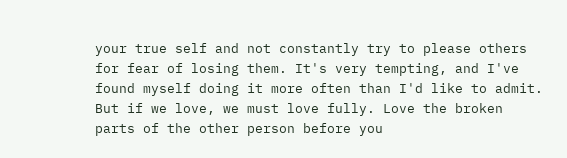your true self and not constantly try to please others for fear of losing them. It's very tempting, and I've found myself doing it more often than I'd like to admit. But if we love, we must love fully. Love the broken parts of the other person before you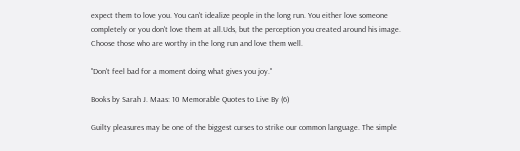expect them to love you. You can't idealize people in the long run. You either love someone completely or you don't love them at all.Uds, but the perception you created around his image. Choose those who are worthy in the long run and love them well.

"Don't feel bad for a moment doing what gives you joy."

Books by Sarah J. Maas: 10 Memorable Quotes to Live By (6)

Guilty pleasures may be one of the biggest curses to strike our common language. The simple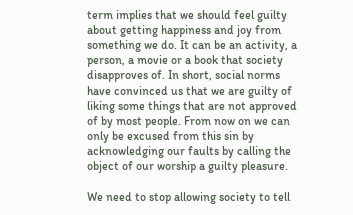term implies that we should feel guilty about getting happiness and joy from something we do. It can be an activity, a person, a movie or a book that society disapproves of. In short, social norms have convinced us that we are guilty of liking some things that are not approved of by most people. From now on we can only be excused from this sin by acknowledging our faults by calling the object of our worship a guilty pleasure.

We need to stop allowing society to tell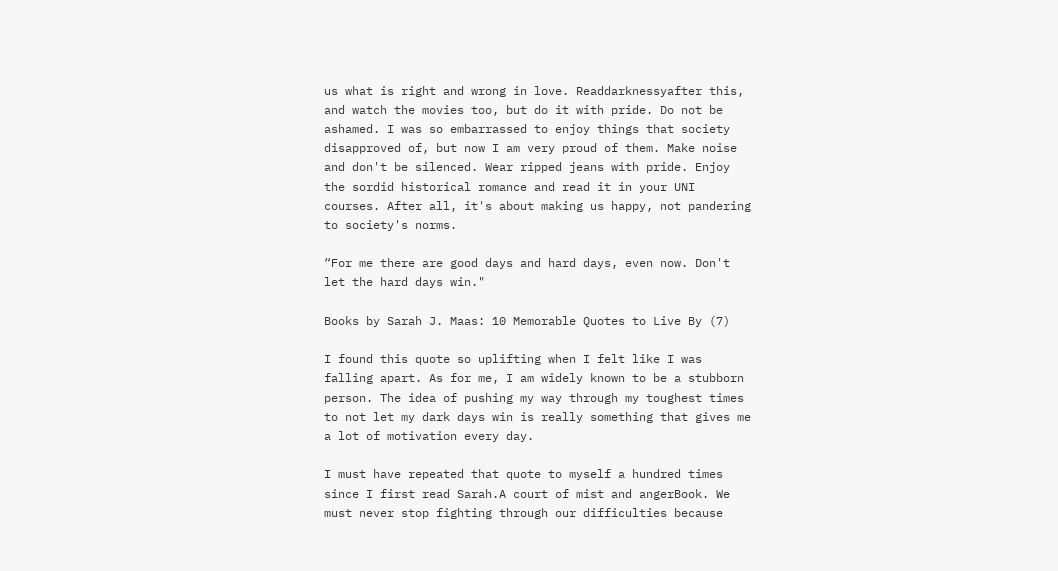us what is right and wrong in love. Readdarknessyafter this, and watch the movies too, but do it with pride. Do not be ashamed. I was so embarrassed to enjoy things that society disapproved of, but now I am very proud of them. Make noise and don't be silenced. Wear ripped jeans with pride. Enjoy the sordid historical romance and read it in your UNI courses. After all, it's about making us happy, not pandering to society's norms.

“For me there are good days and hard days, even now. Don't let the hard days win."

Books by Sarah J. Maas: 10 Memorable Quotes to Live By (7)

I found this quote so uplifting when I felt like I was falling apart. As for me, I am widely known to be a stubborn person. The idea of pushing my way through my toughest times to not let my dark days win is really something that gives me a lot of motivation every day.

I must have repeated that quote to myself a hundred times since I first read Sarah.A court of mist and angerBook. We must never stop fighting through our difficulties because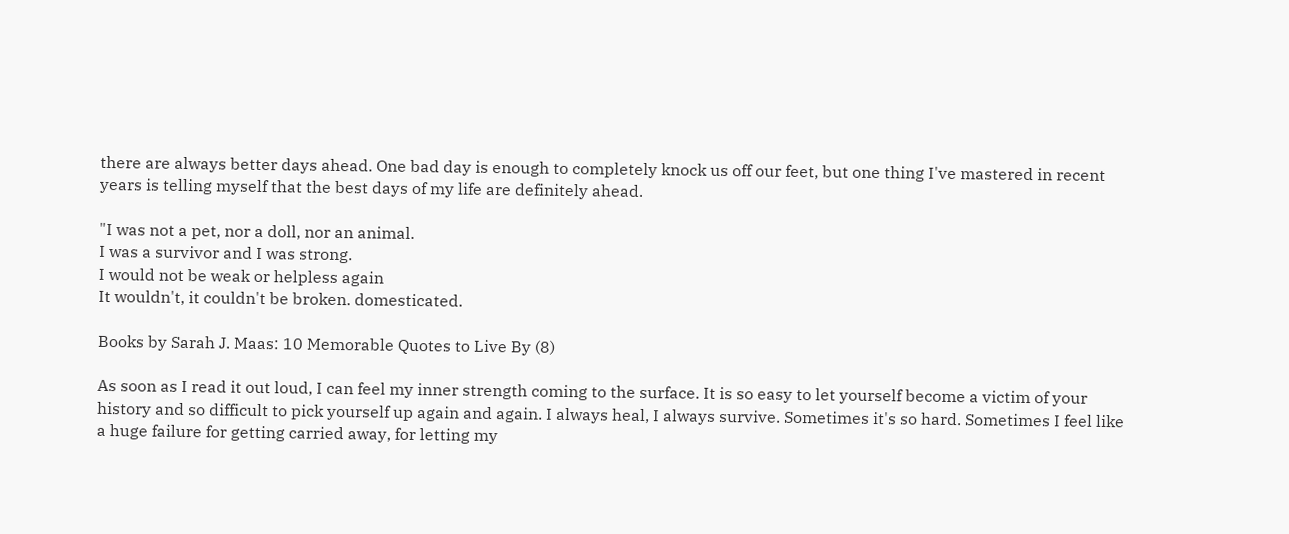there are always better days ahead. One bad day is enough to completely knock us off our feet, but one thing I've mastered in recent years is telling myself that the best days of my life are definitely ahead.

"I was not a pet, nor a doll, nor an animal.
I was a survivor and I was strong.
I would not be weak or helpless again
It wouldn't, it couldn't be broken. domesticated.

Books by Sarah J. Maas: 10 Memorable Quotes to Live By (8)

As soon as I read it out loud, I can feel my inner strength coming to the surface. It is so easy to let yourself become a victim of your history and so difficult to pick yourself up again and again. I always heal, I always survive. Sometimes it's so hard. Sometimes I feel like a huge failure for getting carried away, for letting my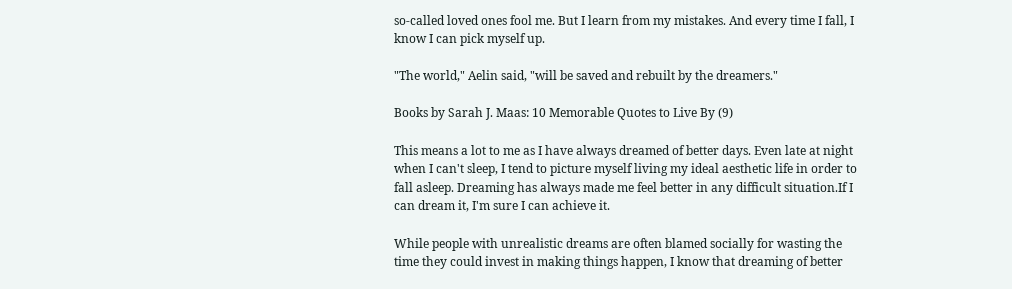so-called loved ones fool me. But I learn from my mistakes. And every time I fall, I know I can pick myself up.

"The world," Aelin said, "will be saved and rebuilt by the dreamers."

Books by Sarah J. Maas: 10 Memorable Quotes to Live By (9)

This means a lot to me as I have always dreamed of better days. Even late at night when I can't sleep, I tend to picture myself living my ideal aesthetic life in order to fall asleep. Dreaming has always made me feel better in any difficult situation.If I can dream it, I'm sure I can achieve it.

While people with unrealistic dreams are often blamed socially for wasting the time they could invest in making things happen, I know that dreaming of better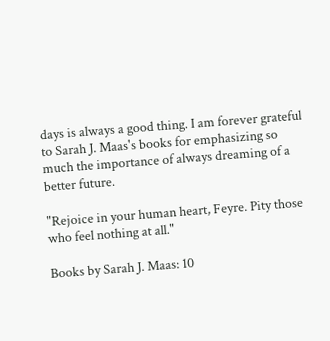days is always a good thing. I am forever grateful to Sarah J. Maas's books for emphasizing so much the importance of always dreaming of a better future.

"Rejoice in your human heart, Feyre. Pity those who feel nothing at all."

Books by Sarah J. Maas: 10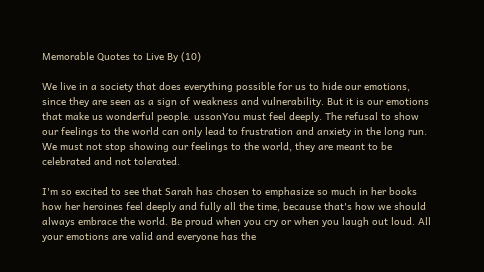Memorable Quotes to Live By (10)

We live in a society that does everything possible for us to hide our emotions, since they are seen as a sign of weakness and vulnerability. But it is our emotions that make us wonderful people. ussonYou must feel deeply. The refusal to show our feelings to the world can only lead to frustration and anxiety in the long run. We must not stop showing our feelings to the world, they are meant to be celebrated and not tolerated.

I'm so excited to see that Sarah has chosen to emphasize so much in her books how her heroines feel deeply and fully all the time, because that's how we should always embrace the world. Be proud when you cry or when you laugh out loud. All your emotions are valid and everyone has the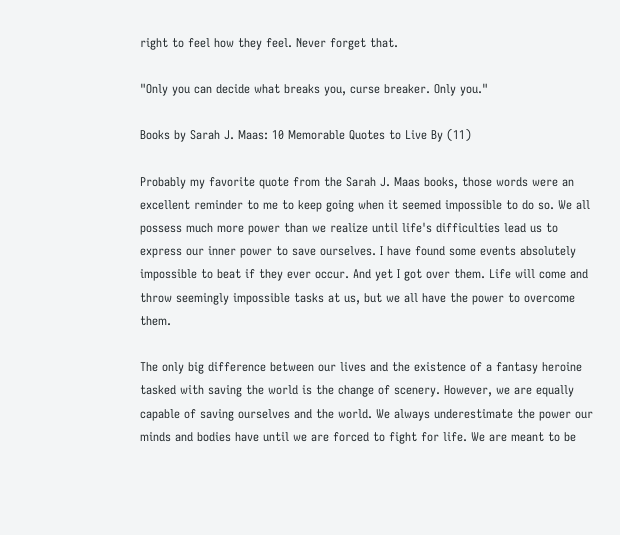right to feel how they feel. Never forget that.

"Only you can decide what breaks you, curse breaker. Only you."

Books by Sarah J. Maas: 10 Memorable Quotes to Live By (11)

Probably my favorite quote from the Sarah J. Maas books, those words were an excellent reminder to me to keep going when it seemed impossible to do so. We all possess much more power than we realize until life's difficulties lead us to express our inner power to save ourselves. I have found some events absolutely impossible to beat if they ever occur. And yet I got over them. Life will come and throw seemingly impossible tasks at us, but we all have the power to overcome them.

The only big difference between our lives and the existence of a fantasy heroine tasked with saving the world is the change of scenery. However, we are equally capable of saving ourselves and the world. We always underestimate the power our minds and bodies have until we are forced to fight for life. We are meant to be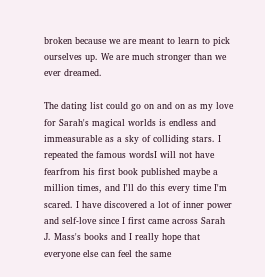broken because we are meant to learn to pick ourselves up. We are much stronger than we ever dreamed.

The dating list could go on and on as my love for Sarah's magical worlds is endless and immeasurable as a sky of colliding stars. I repeated the famous wordsI will not have fearfrom his first book published maybe a million times, and I'll do this every time I'm scared. I have discovered a lot of inner power and self-love since I first came across Sarah J. Mass's books and I really hope that everyone else can feel the same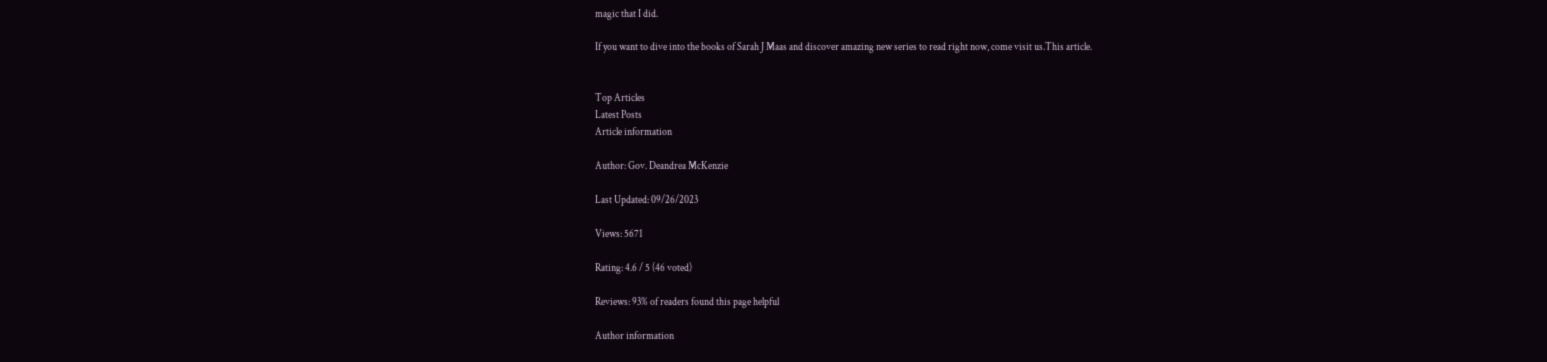magic that I did.

If you want to dive into the books of Sarah J Maas and discover amazing new series to read right now, come visit us.This article.


Top Articles
Latest Posts
Article information

Author: Gov. Deandrea McKenzie

Last Updated: 09/26/2023

Views: 5671

Rating: 4.6 / 5 (46 voted)

Reviews: 93% of readers found this page helpful

Author information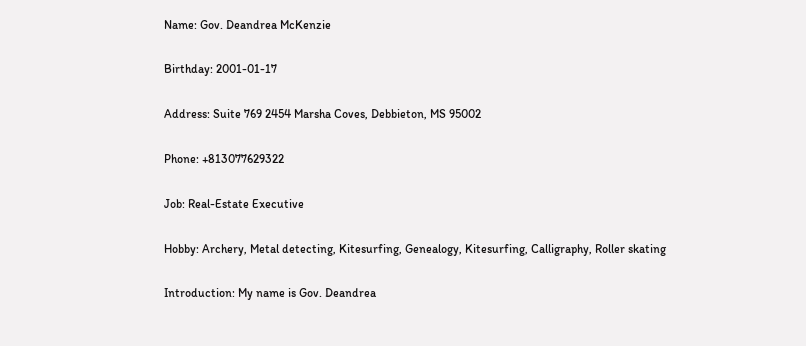Name: Gov. Deandrea McKenzie

Birthday: 2001-01-17

Address: Suite 769 2454 Marsha Coves, Debbieton, MS 95002

Phone: +813077629322

Job: Real-Estate Executive

Hobby: Archery, Metal detecting, Kitesurfing, Genealogy, Kitesurfing, Calligraphy, Roller skating

Introduction: My name is Gov. Deandrea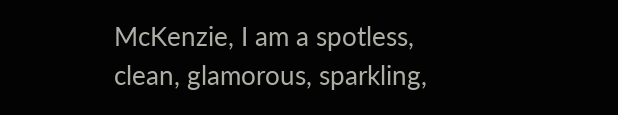McKenzie, I am a spotless, clean, glamorous, sparkling,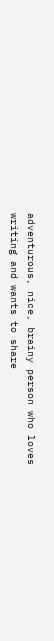adventurous, nice, brainy person who loves writing and wants to share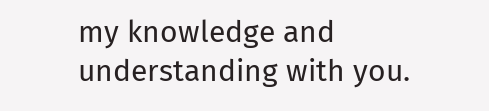my knowledge and understanding with you.